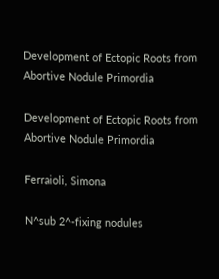Development of Ectopic Roots from Abortive Nodule Primordia

Development of Ectopic Roots from Abortive Nodule Primordia

Ferraioli, Simona

N^sub 2^-fixing nodules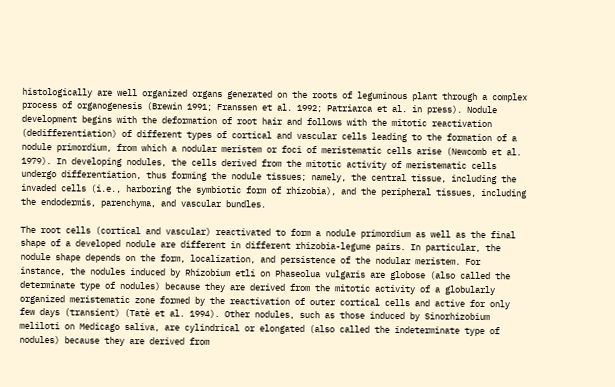histologically are well organized organs generated on the roots of leguminous plant through a complex process of organogenesis (Brewin 1991; Franssen et al. 1992; Patriarca et al. in press). Nodule development begins with the deformation of root hair and follows with the mitotic reactivation (dedifferentiation) of different types of cortical and vascular cells leading to the formation of a nodule primordium, from which a nodular meristem or foci of meristematic cells arise (Newcomb et al. 1979). In developing nodules, the cells derived from the mitotic activity of meristematic cells undergo differentiation, thus forming the nodule tissues; namely, the central tissue, including the invaded cells (i.e., harboring the symbiotic form of rhizobia), and the peripheral tissues, including the endodermis, parenchyma, and vascular bundles.

The root cells (cortical and vascular) reactivated to form a nodule primordium as well as the final shape of a developed nodule are different in different rhizobia-legume pairs. In particular, the nodule shape depends on the form, localization, and persistence of the nodular meristem. For instance, the nodules induced by Rhizobium etli on Phaseolua vulgaris are globose (also called the determinate type of nodules) because they are derived from the mitotic activity of a globularly organized meristematic zone formed by the reactivation of outer cortical cells and active for only few days (transient) (Tatè et al. 1994). Other nodules, such as those induced by Sinorhizobium meliloti on Medicago saliva, are cylindrical or elongated (also called the indeterminate type of nodules) because they are derived from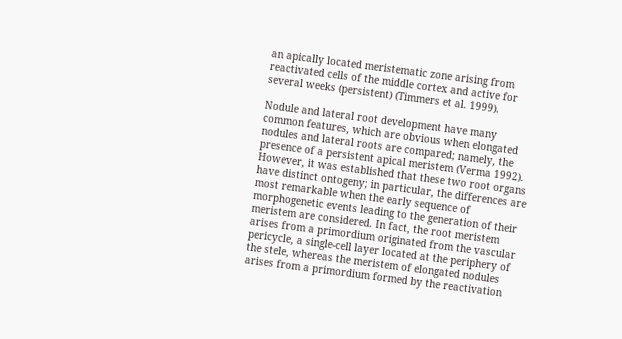an apically located meristematic zone arising from reactivated cells of the middle cortex and active for several weeks (persistent) (Timmers et al. 1999).

Nodule and lateral root development have many common features, which are obvious when elongated nodules and lateral roots are compared; namely, the presence of a persistent apical meristem (Verma 1992). However, it was established that these two root organs have distinct ontogeny; in particular, the differences are most remarkable when the early sequence of morphogenetic events leading to the generation of their meristem are considered. In fact, the root meristem arises from a primordium originated from the vascular pericycle, a single-cell layer located at the periphery of the stele, whereas the meristem of elongated nodules arises from a primordium formed by the reactivation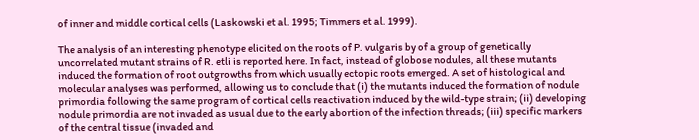of inner and middle cortical cells (Laskowski et al. 1995; Timmers et al. 1999).

The analysis of an interesting phenotype elicited on the roots of P. vulgaris by of a group of genetically uncorrelated mutant strains of R. etli is reported here. In fact, instead of globose nodules, all these mutants induced the formation of root outgrowths from which usually ectopic roots emerged. A set of histological and molecular analyses was performed, allowing us to conclude that (i) the mutants induced the formation of nodule primordia following the same program of cortical cells reactivation induced by the wild-type strain; (ii) developing nodule primordia are not invaded as usual due to the early abortion of the infection threads; (iii) specific markers of the central tissue (invaded and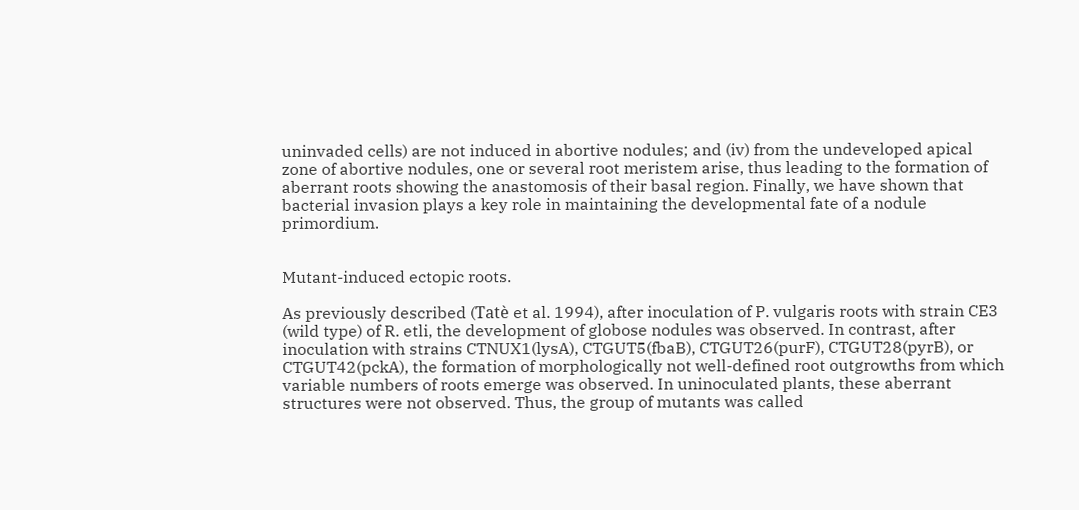uninvaded cells) are not induced in abortive nodules; and (iv) from the undeveloped apical zone of abortive nodules, one or several root meristem arise, thus leading to the formation of aberrant roots showing the anastomosis of their basal region. Finally, we have shown that bacterial invasion plays a key role in maintaining the developmental fate of a nodule primordium.


Mutant-induced ectopic roots.

As previously described (Tatè et al. 1994), after inoculation of P. vulgaris roots with strain CE3 (wild type) of R. etli, the development of globose nodules was observed. In contrast, after inoculation with strains CTNUX1(lysA), CTGUT5(fbaB), CTGUT26(purF), CTGUT28(pyrB), or CTGUT42(pckA), the formation of morphologically not well-defined root outgrowths from which variable numbers of roots emerge was observed. In uninoculated plants, these aberrant structures were not observed. Thus, the group of mutants was called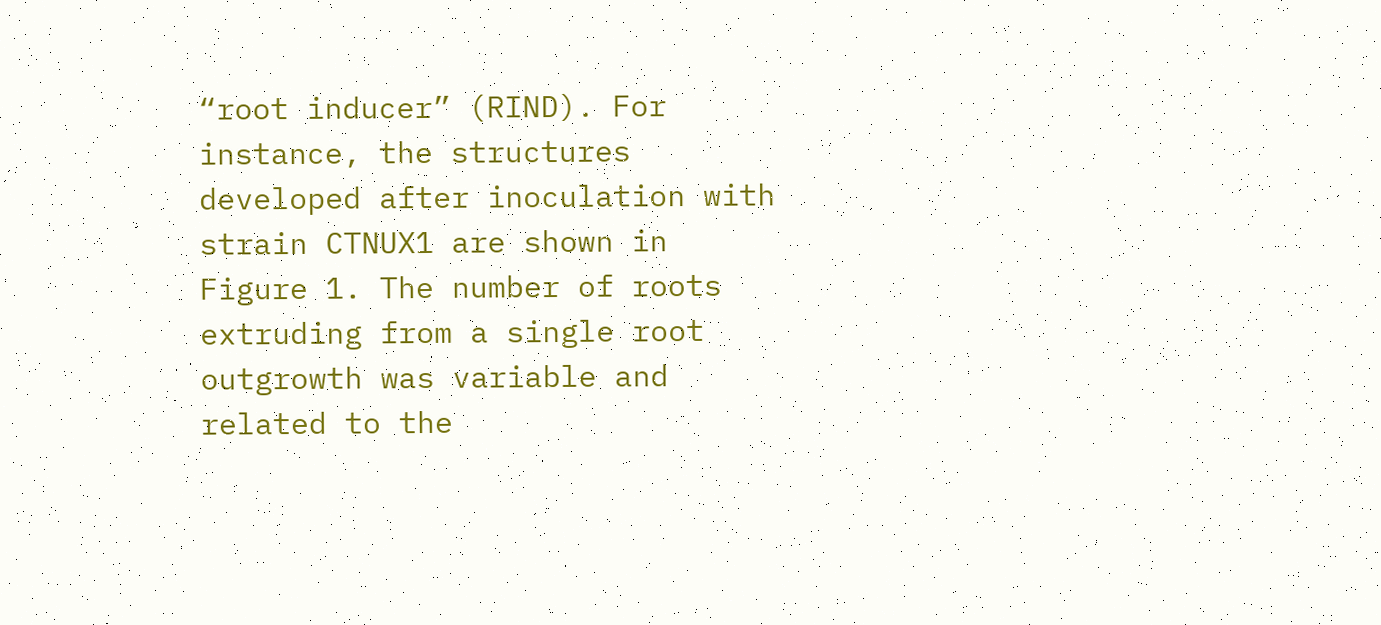“root inducer” (RIND). For instance, the structures developed after inoculation with strain CTNUX1 are shown in Figure 1. The number of roots extruding from a single root outgrowth was variable and related to the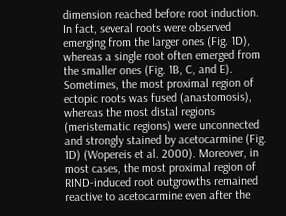dimension reached before root induction. In fact, several roots were observed emerging from the larger ones (Fig. 1D), whereas a single root often emerged from the smaller ones (Fig. 1B, C, and E). Sometimes, the most proximal region of ectopic roots was fused (anastomosis), whereas the most distal regions (meristematic regions) were unconnected and strongly stained by acetocarmine (Fig. 1D) (Wopereis et al. 2000). Moreover, in most cases, the most proximal region of RIND-induced root outgrowths remained reactive to acetocarmine even after the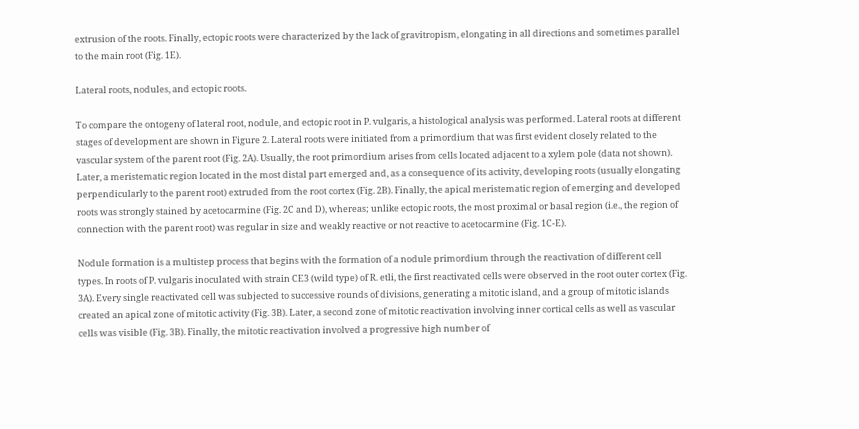extrusion of the roots. Finally, ectopic roots were characterized by the lack of gravitropism, elongating in all directions and sometimes parallel to the main root (Fig. 1E).

Lateral roots, nodules, and ectopic roots.

To compare the ontogeny of lateral root, nodule, and ectopic root in P. vulgaris, a histological analysis was performed. Lateral roots at different stages of development are shown in Figure 2. Lateral roots were initiated from a primordium that was first evident closely related to the vascular system of the parent root (Fig. 2A). Usually, the root primordium arises from cells located adjacent to a xylem pole (data not shown). Later, a meristematic region located in the most distal part emerged and, as a consequence of its activity, developing roots (usually elongating perpendicularly to the parent root) extruded from the root cortex (Fig. 2B). Finally, the apical meristematic region of emerging and developed roots was strongly stained by acetocarmine (Fig. 2C and D), whereas; unlike ectopic roots, the most proximal or basal region (i.e., the region of connection with the parent root) was regular in size and weakly reactive or not reactive to acetocarmine (Fig. 1C-E).

Nodule formation is a multistep process that begins with the formation of a nodule primordium through the reactivation of different cell types. In roots of P. vulgaris inoculated with strain CE3 (wild type) of R. etli, the first reactivated cells were observed in the root outer cortex (Fig. 3A). Every single reactivated cell was subjected to successive rounds of divisions, generating a mitotic island, and a group of mitotic islands created an apical zone of mitotic activity (Fig. 3B). Later, a second zone of mitotic reactivation involving inner cortical cells as well as vascular cells was visible (Fig. 3B). Finally, the mitotic reactivation involved a progressive high number of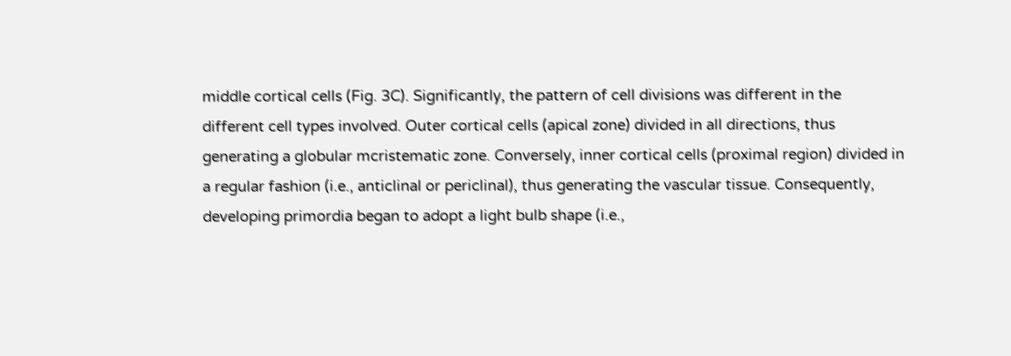middle cortical cells (Fig. 3C). Significantly, the pattern of cell divisions was different in the different cell types involved. Outer cortical cells (apical zone) divided in all directions, thus generating a globular mcristematic zone. Conversely, inner cortical cells (proximal region) divided in a regular fashion (i.e., anticlinal or periclinal), thus generating the vascular tissue. Consequently, developing primordia began to adopt a light bulb shape (i.e.,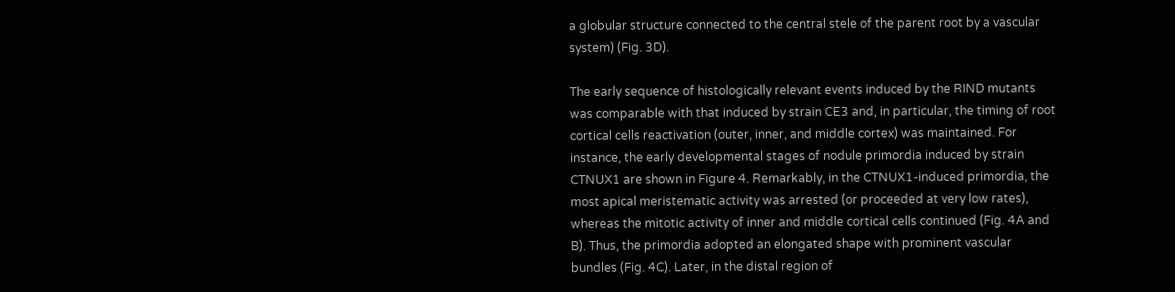a globular structure connected to the central stele of the parent root by a vascular system) (Fig. 3D).

The early sequence of histologically relevant events induced by the RIND mutants was comparable with that induced by strain CE3 and, in particular, the timing of root cortical cells reactivation (outer, inner, and middle cortex) was maintained. For instance, the early developmental stages of nodule primordia induced by strain CTNUX1 are shown in Figure 4. Remarkably, in the CTNUX1-induced primordia, the most apical meristematic activity was arrested (or proceeded at very low rates), whereas the mitotic activity of inner and middle cortical cells continued (Fig. 4A and B). Thus, the primordia adopted an elongated shape with prominent vascular bundles (Fig. 4C). Later, in the distal region of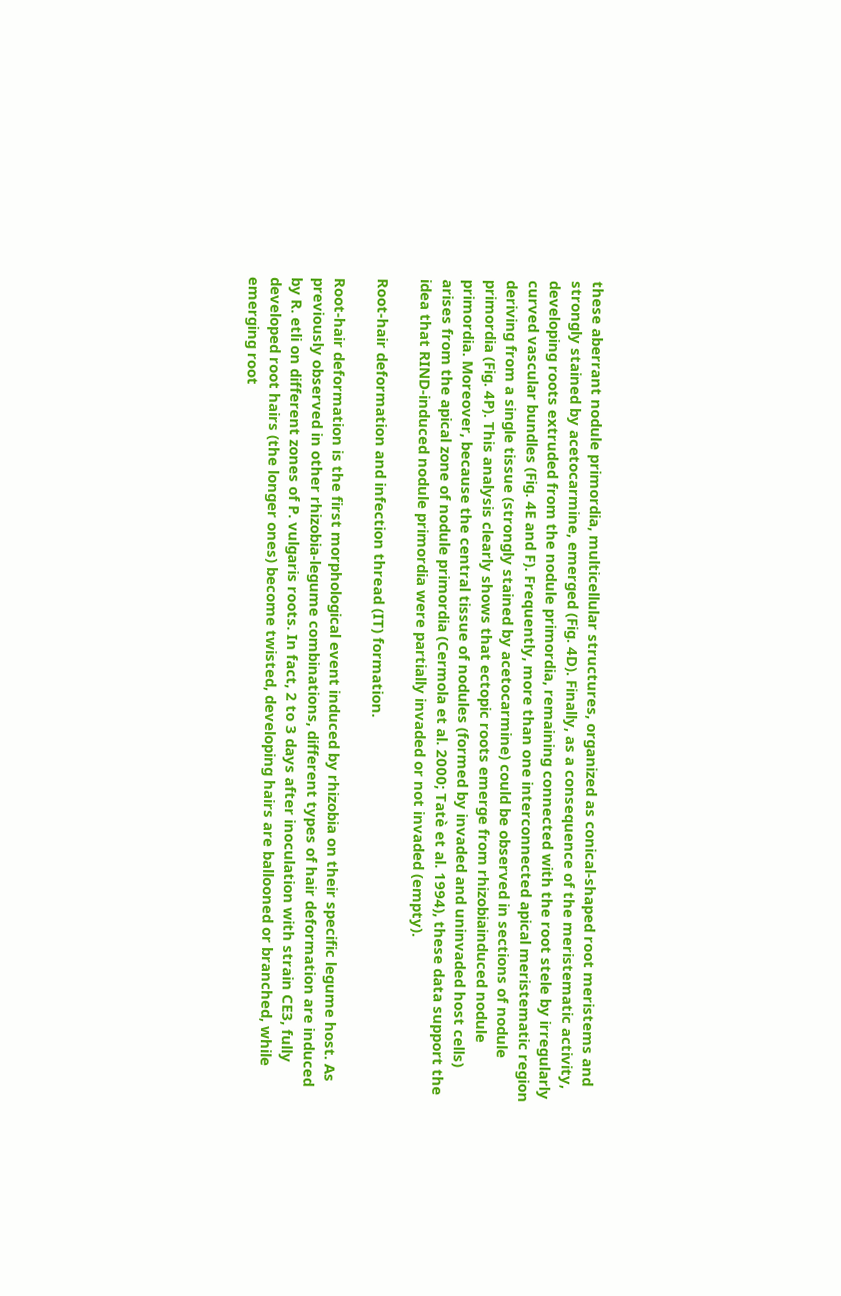these aberrant nodule primordia, multicellular structures, organized as conical-shaped root meristems and strongly stained by acetocarmine, emerged (Fig. 4D). Finally, as a consequence of the meristematic activity, developing roots extruded from the nodule primordia, remaining connected with the root stele by irregularly curved vascular bundles (Fig. 4E and F). Frequently, more than one interconnected apical meristematic region deriving from a single tissue (strongly stained by acetocarmine) could be observed in sections of nodule primordia (Fig. 4P). This analysis clearly shows that ectopic roots emerge from rhizobiainduced nodule primordia. Moreover, because the central tissue of nodules (formed by invaded and uninvaded host cells) arises from the apical zone of nodule primordia (Cermola et al. 2000; Tatè et al. 1994), these data support the idea that RIND-induced nodule primordia were partially invaded or not invaded (empty).

Root-hair deformation and infection thread (IT) formation.

Root-hair deformation is the first morphological event induced by rhizobia on their specific legume host. As previously observed in other rhizobia-legume combinations, different types of hair deformation are induced by R. etli on different zones of P. vulgaris roots. In fact, 2 to 3 days after inoculation with strain CE3, fully developed root hairs (the longer ones) become twisted, developing hairs are ballooned or branched, while emerging root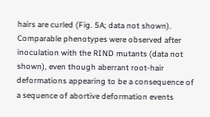hairs are curled (Fig. 5A; data not shown). Comparable phenotypes were observed after inoculation with the RIND mutants (data not shown), even though aberrant root-hair deformations appearing to be a consequence of a sequence of abortive deformation events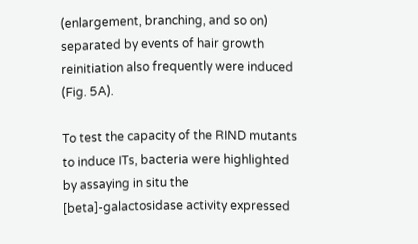(enlargement, branching, and so on) separated by events of hair growth reinitiation also frequently were induced (Fig. 5A).

To test the capacity of the RIND mutants to induce ITs, bacteria were highlighted by assaying in situ the [beta]-galactosidase activity expressed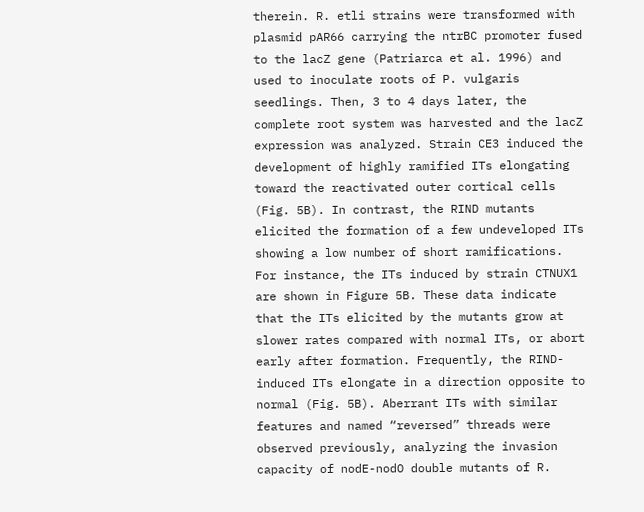therein. R. etli strains were transformed with plasmid pAR66 carrying the ntrBC promoter fused to the lacZ gene (Patriarca et al. 1996) and used to inoculate roots of P. vulgaris seedlings. Then, 3 to 4 days later, the complete root system was harvested and the lacZ expression was analyzed. Strain CE3 induced the development of highly ramified ITs elongating toward the reactivated outer cortical cells (Fig. 5B). In contrast, the RIND mutants elicited the formation of a few undeveloped ITs showing a low number of short ramifications. For instance, the ITs induced by strain CTNUX1 are shown in Figure 5B. These data indicate that the ITs elicited by the mutants grow at slower rates compared with normal ITs, or abort early after formation. Frequently, the RIND-induced ITs elongate in a direction opposite to normal (Fig. 5B). Aberrant ITs with similar features and named “reversed” threads were observed previously, analyzing the invasion capacity of nodE-nodO double mutants of R.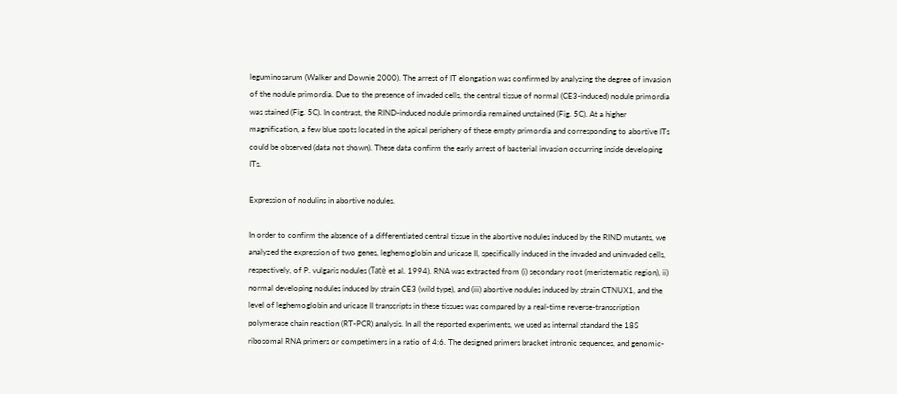leguminosarum (Walker and Downie 2000). The arrest of IT elongation was confirmed by analyzing the degree of invasion of the nodule primordia. Due to the presence of invaded cells, the central tissue of normal (CE3-induced) nodule primordia was stained (Fig. 5C). In contrast, the RIND-induced nodule primordia remained unstained (Fig. 5C). At a higher magnification, a few blue spots located in the apical periphery of these empty primordia and corresponding to abortive ITs could be observed (data not shown). These data confirm the early arrest of bacterial invasion occurring inside developing ITs.

Expression of nodulins in abortive nodules.

In order to confirm the absence of a differentiated central tissue in the abortive nodules induced by the RIND mutants, we analyzed the expression of two genes, leghemoglobin and uricase II, specifically induced in the invaded and uninvaded cells, respectively, of P. vulgaris nodules (Tatè et al. 1994). RNA was extracted from (i) secondary root (meristematic region), ii) normal developing nodules induced by strain CE3 (wild type), and (iii) abortive nodules induced by strain CTNUX1, and the level of leghemoglobin and uricase II transcripts in these tissues was compared by a real-time reverse-transcription polymerase chain reaction (RT-PCR) analysis. In all the reported experiments, we used as internal standard the 18S ribosomal RNA primers or competimers in a ratio of 4:6. The designed primers bracket intronic sequences, and genomic-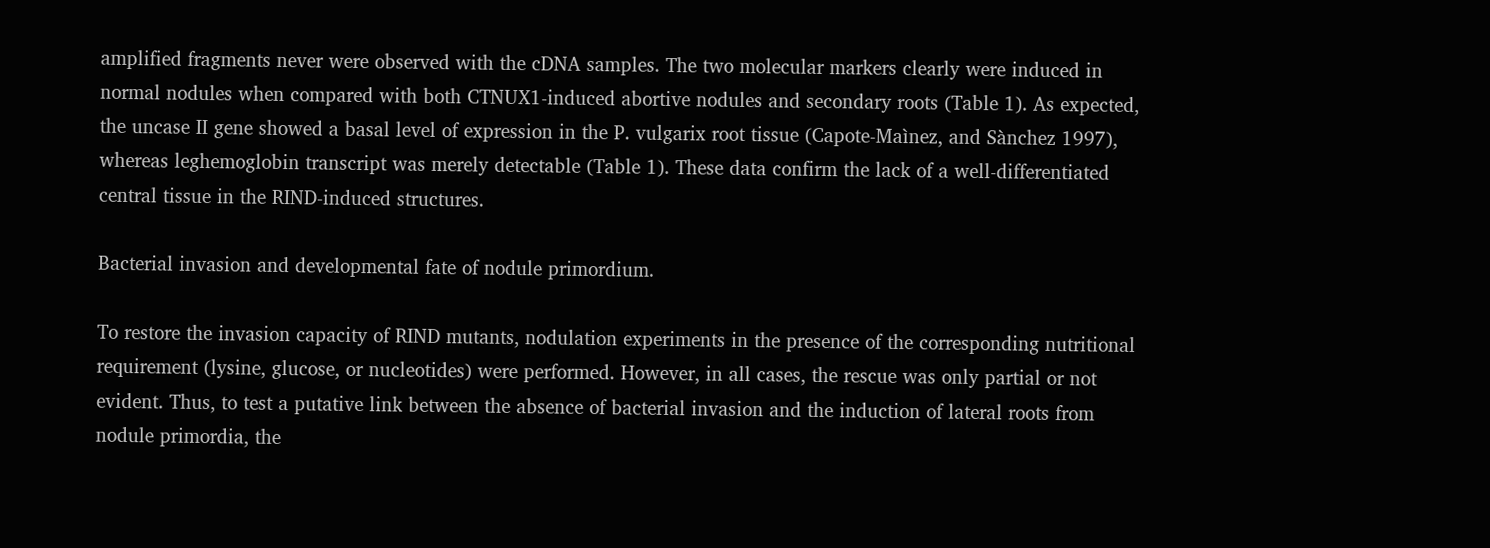amplified fragments never were observed with the cDNA samples. The two molecular markers clearly were induced in normal nodules when compared with both CTNUX1-induced abortive nodules and secondary roots (Table 1). As expected, the uncase II gene showed a basal level of expression in the P. vulgarix root tissue (Capote-Maìnez, and Sànchez 1997), whereas leghemoglobin transcript was merely detectable (Table 1). These data confirm the lack of a well-differentiated central tissue in the RIND-induced structures.

Bacterial invasion and developmental fate of nodule primordium.

To restore the invasion capacity of RIND mutants, nodulation experiments in the presence of the corresponding nutritional requirement (lysine, glucose, or nucleotides) were performed. However, in all cases, the rescue was only partial or not evident. Thus, to test a putative link between the absence of bacterial invasion and the induction of lateral roots from nodule primordia, the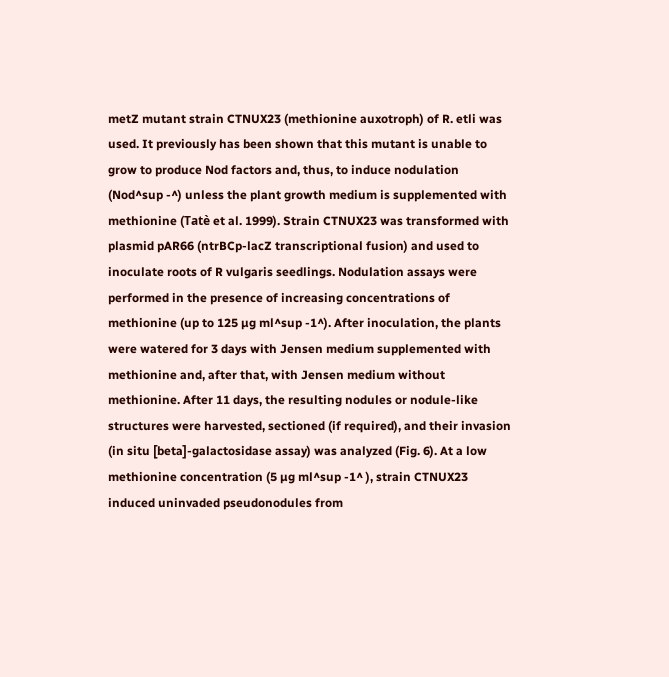metZ mutant strain CTNUX23 (methionine auxotroph) of R. etli was used. It previously has been shown that this mutant is unable to grow to produce Nod factors and, thus, to induce nodulation (Nod^sup -^) unless the plant growth medium is supplemented with methionine (Tatè et al. 1999). Strain CTNUX23 was transformed with plasmid pAR66 (ntrBCp-lacZ transcriptional fusion) and used to inoculate roots of R vulgaris seedlings. Nodulation assays were performed in the presence of increasing concentrations of methionine (up to 125 µg ml^sup -1^). After inoculation, the plants were watered for 3 days with Jensen medium supplemented with methionine and, after that, with Jensen medium without methionine. After 11 days, the resulting nodules or nodule-like structures were harvested, sectioned (if required), and their invasion (in situ [beta]-galactosidase assay) was analyzed (Fig. 6). At a low methionine concentration (5 µg ml^sup -1^ ), strain CTNUX23 induced uninvaded pseudonodules from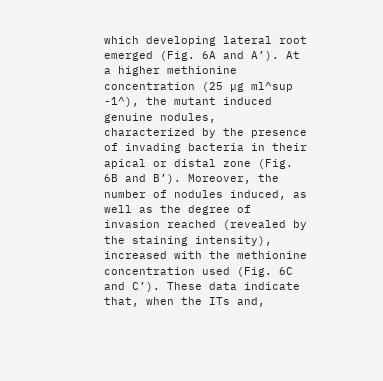which developing lateral root emerged (Fig. 6A and A’). At a higher methionine concentration (25 µg ml^sup -1^), the mutant induced genuine nodules, characterized by the presence of invading bacteria in their apical or distal zone (Fig. 6B and B’). Moreover, the number of nodules induced, as well as the degree of invasion reached (revealed by the staining intensity), increased with the methionine concentration used (Fig. 6C and C’). These data indicate that, when the ITs and,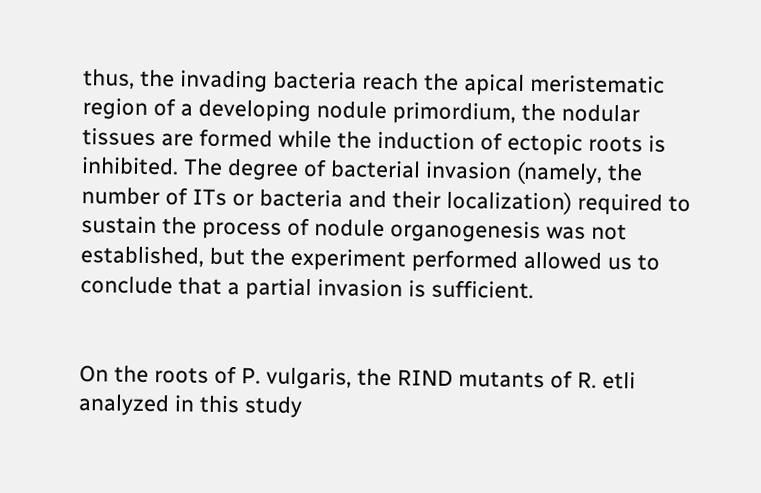thus, the invading bacteria reach the apical meristematic region of a developing nodule primordium, the nodular tissues are formed while the induction of ectopic roots is inhibited. The degree of bacterial invasion (namely, the number of ITs or bacteria and their localization) required to sustain the process of nodule organogenesis was not established, but the experiment performed allowed us to conclude that a partial invasion is sufficient.


On the roots of P. vulgaris, the RIND mutants of R. etli analyzed in this study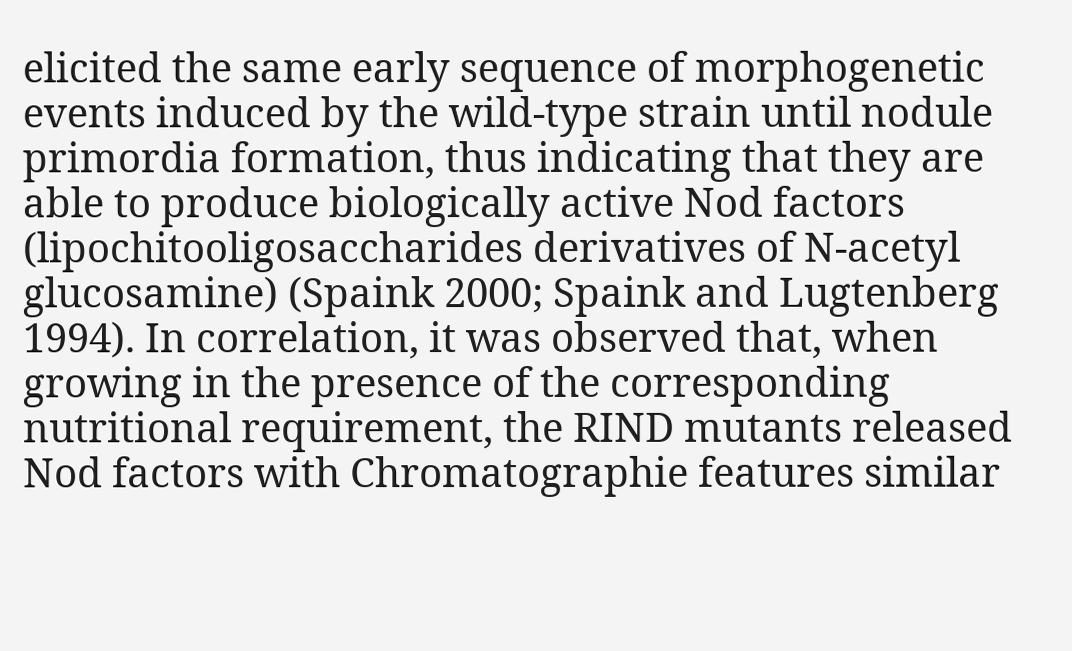elicited the same early sequence of morphogenetic events induced by the wild-type strain until nodule primordia formation, thus indicating that they are able to produce biologically active Nod factors (lipochitooligosaccharides derivatives of N-acetyl glucosamine) (Spaink 2000; Spaink and Lugtenberg 1994). In correlation, it was observed that, when growing in the presence of the corresponding nutritional requirement, the RIND mutants released Nod factors with Chromatographie features similar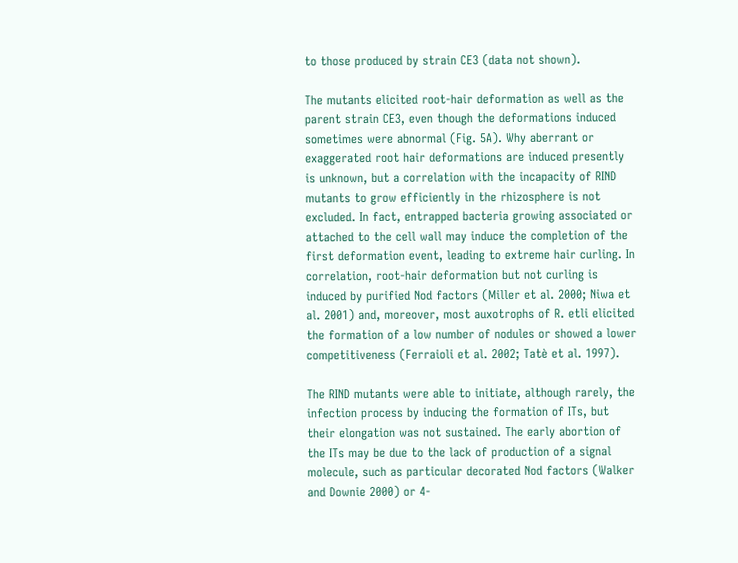to those produced by strain CE3 (data not shown).

The mutants elicited root-hair deformation as well as the parent strain CE3, even though the deformations induced sometimes were abnormal (Fig. 5A). Why aberrant or exaggerated root hair deformations are induced presently is unknown, but a correlation with the incapacity of RIND mutants to grow efficiently in the rhizosphere is not excluded. In fact, entrapped bacteria growing associated or attached to the cell wall may induce the completion of the first deformation event, leading to extreme hair curling. In correlation, root-hair deformation but not curling is induced by purified Nod factors (Miller et al. 2000; Niwa et al. 2001) and, moreover, most auxotrophs of R. etli elicited the formation of a low number of nodules or showed a lower competitiveness (Ferraioli et al. 2002; Tatè et al. 1997).

The RIND mutants were able to initiate, although rarely, the infection process by inducing the formation of ITs, but their elongation was not sustained. The early abortion of the ITs may be due to the lack of production of a signal molecule, such as particular decorated Nod factors (Walker and Downie 2000) or 4-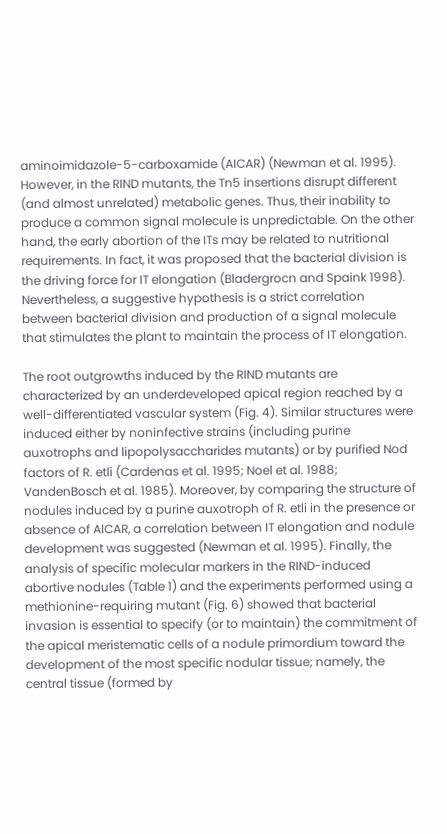aminoimidazole-5-carboxamide (AICAR) (Newman et al. 1995). However, in the RIND mutants, the Tn5 insertions disrupt different (and almost unrelated) metabolic genes. Thus, their inability to produce a common signal molecule is unpredictable. On the other hand, the early abortion of the ITs may be related to nutritional requirements. In fact, it was proposed that the bacterial division is the driving force for IT elongation (Bladergrocn and Spaink 1998). Nevertheless, a suggestive hypothesis is a strict correlation between bacterial division and production of a signal molecule that stimulates the plant to maintain the process of IT elongation.

The root outgrowths induced by the RIND mutants are characterized by an underdeveloped apical region reached by a well-differentiated vascular system (Fig. 4). Similar structures were induced either by noninfective strains (including purine auxotrophs and lipopolysaccharides mutants) or by purified Nod factors of R. etli (Cardenas et al. 1995; Noel et al. 1988; VandenBosch et al. 1985). Moreover, by comparing the structure of nodules induced by a purine auxotroph of R. etli in the presence or absence of AlCAR, a correlation between IT elongation and nodule development was suggested (Newman et al. 1995). Finally, the analysis of specific molecular markers in the RIND-induced abortive nodules (Table 1) and the experiments performed using a methionine-requiring mutant (Fig. 6) showed that bacterial invasion is essential to specify (or to maintain) the commitment of the apical meristematic cells of a nodule primordium toward the development of the most specific nodular tissue; namely, the central tissue (formed by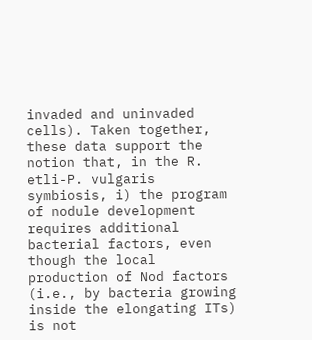invaded and uninvaded cells). Taken together, these data support the notion that, in the R. etli-P. vulgaris symbiosis, i) the program of nodule development requires additional bacterial factors, even though the local production of Nod factors (i.e., by bacteria growing inside the elongating ITs) is not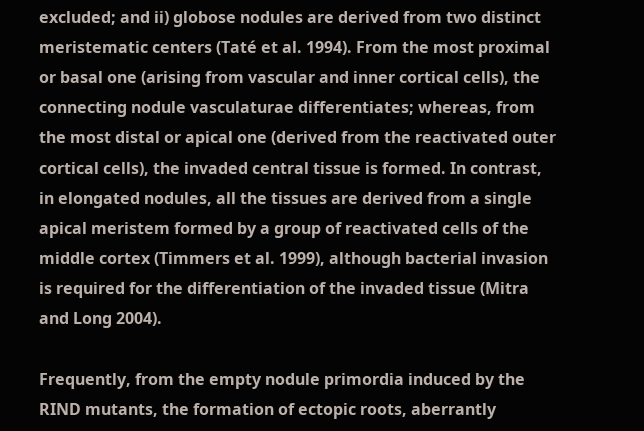excluded; and ii) globose nodules are derived from two distinct meristematic centers (Taté et al. 1994). From the most proximal or basal one (arising from vascular and inner cortical cells), the connecting nodule vasculaturae differentiates; whereas, from the most distal or apical one (derived from the reactivated outer cortical cells), the invaded central tissue is formed. In contrast, in elongated nodules, all the tissues are derived from a single apical meristem formed by a group of reactivated cells of the middle cortex (Timmers et al. 1999), although bacterial invasion is required for the differentiation of the invaded tissue (Mitra and Long 2004).

Frequently, from the empty nodule primordia induced by the RIND mutants, the formation of ectopic roots, aberrantly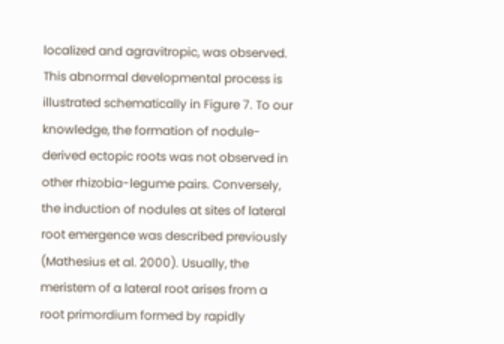localized and agravitropic, was observed. This abnormal developmental process is illustrated schematically in Figure 7. To our knowledge, the formation of nodule-derived ectopic roots was not observed in other rhizobia-legume pairs. Conversely, the induction of nodules at sites of lateral root emergence was described previously (Mathesius et al. 2000). Usually, the meristem of a lateral root arises from a root primordium formed by rapidly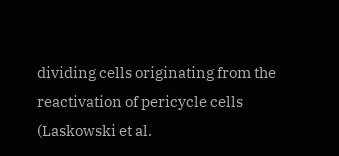dividing cells originating from the reactivation of pericycle cells (Laskowski et al.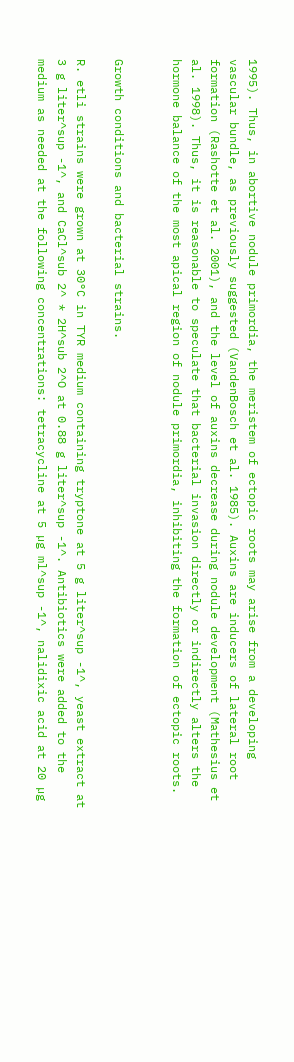1995). Thus, in abortive nodule primordia, the meristem of ectopic roots may arise from a developing vascular bundle, as previously suggested (VandenBosch et al. 1985). Auxins are inducers of lateral root formation (Rashotte et al. 2001), and the level of auxins decrease during nodule development (Mathesius et al. 1998). Thus, it is reasonable to speculate that bacterial invasion directly or indirectly alters the hormone balance of the most apical region of nodule primordia, inhibiting the formation of ectopic roots.


Growth conditions and bacterial strains.

R. etli strains were grown at 30°C in TYR medium containing tryptone at 5 g liter^sup -1^, yeast extract at 3 g liter^sup -1^, and CaCl^sub 2^ * 2H^sub 2^O at 0.88 g liter^sup -1^. Antibiotics were added to the medium as needed at the following concentrations: tetracycline at 5 µg ml^sup -1^, nalidixic acid at 20 µg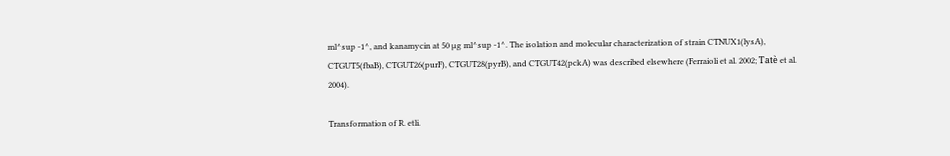ml^sup -1^, and kanamycin at 50 µg ml^sup -1^. The isolation and molecular characterization of strain CTNUX1(lysA), CTGUT5(fbaB), CTGUT26(purF), CTGUT28(pyrB), and CTGUT42(pckA) was described elsewhere (Ferraioli et al. 2002; Tatè et al. 2004).

Transformation of R. etli.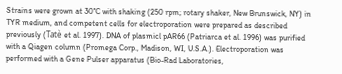Strains were grown at 30°C with shaking (250 rpm; rotary shaker, New Brunswick, NY) in TYR medium, and competent cells for electroporation were prepared as described previously (Tatè et al. 1997). DNA of plasmicl pAR66 (Patriarca et al. 1996) was purified with a Qiagen column (Promega Corp., Madison, WI, U.S.A.). Electroporation was performed with a Gene Pulser apparatus (Bio-Rad Laboratories,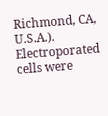Richmond, CA, U.S.A.). Electroporated cells were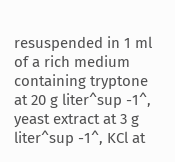resuspended in 1 ml of a rich medium containing tryptone at 20 g liter^sup -1^, yeast extract at 3 g liter^sup -1^, KCl at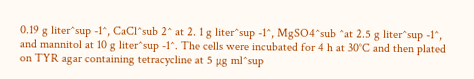0.19 g liter^sup -1^, CaCl^sub 2^ at 2. 1 g liter^sup -1^, MgSO4^sub ^at 2.5 g liter^sup -1^, and mannitol at 10 g liter^sup -1^. The cells were incubated for 4 h at 30°C and then plated on TYR agar containing tetracycline at 5 µg ml^sup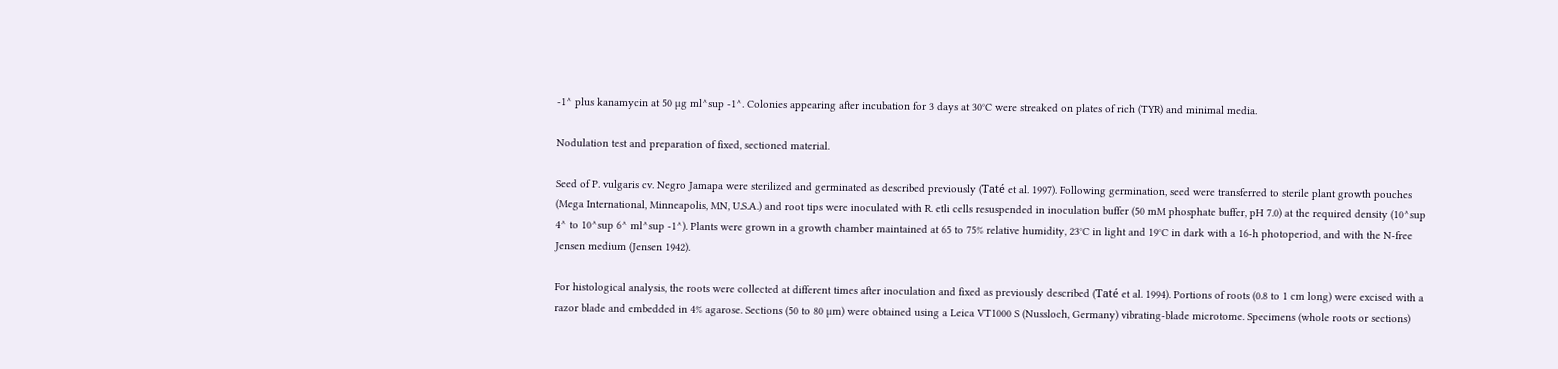-1^ plus kanamycin at 50 µg ml^sup -1^. Colonies appearing after incubation for 3 days at 30°C were streaked on plates of rich (TYR) and minimal media.

Nodulation test and preparation of fixed, sectioned material.

Seed of P. vulgaris cv. Negro Jamapa were sterilized and germinated as described previously (Taté et al. 1997). Following germination, seed were transferred to sterile plant growth pouches (Mega International, Minneapolis, MN, U.S.A.) and root tips were inoculated with R. etli cells resuspended in inoculation buffer (50 mM phosphate buffer, pH 7.0) at the required density (10^sup 4^ to 10^sup 6^ ml^sup -1^). Plants were grown in a growth chamber maintained at 65 to 75% relative humidity, 23°C in light and 19°C in dark with a 16-h photoperiod, and with the N-free Jensen medium (Jensen 1942).

For histological analysis, the roots were collected at different times after inoculation and fixed as previously described (Taté et al. 1994). Portions of roots (0.8 to 1 cm long) were excised with a razor blade and embedded in 4% agarose. Sections (50 to 80 µm) were obtained using a Leica VT1000 S (Nussloch, Germany) vibrating-blade microtome. Specimens (whole roots or sections)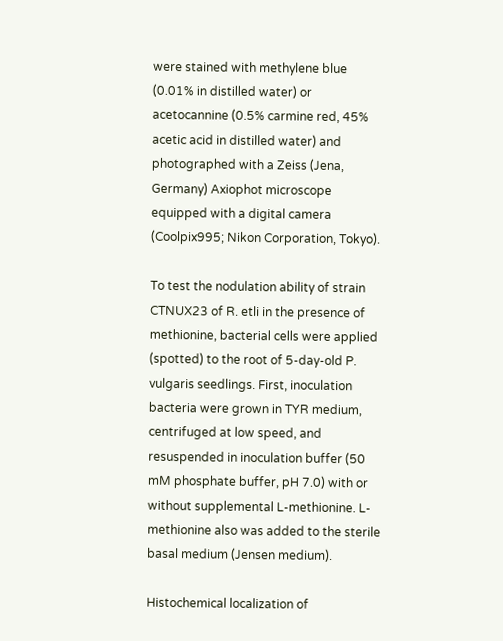were stained with methylene blue (0.01% in distilled water) or acetocannine (0.5% carmine red, 45% acetic acid in distilled water) and photographed with a Zeiss (Jena, Germany) Axiophot microscope equipped with a digital camera (Coolpix995; Nikon Corporation, Tokyo).

To test the nodulation ability of strain CTNUX23 of R. etli in the presence of methionine, bacterial cells were applied (spotted) to the root of 5-day-old P. vulgaris seedlings. First, inoculation bacteria were grown in TYR medium, centrifuged at low speed, and resuspended in inoculation buffer (50 mM phosphate buffer, pH 7.0) with or without supplemental L-methionine. L-methionine also was added to the sterile basal medium (Jensen medium).

Histochemical localization of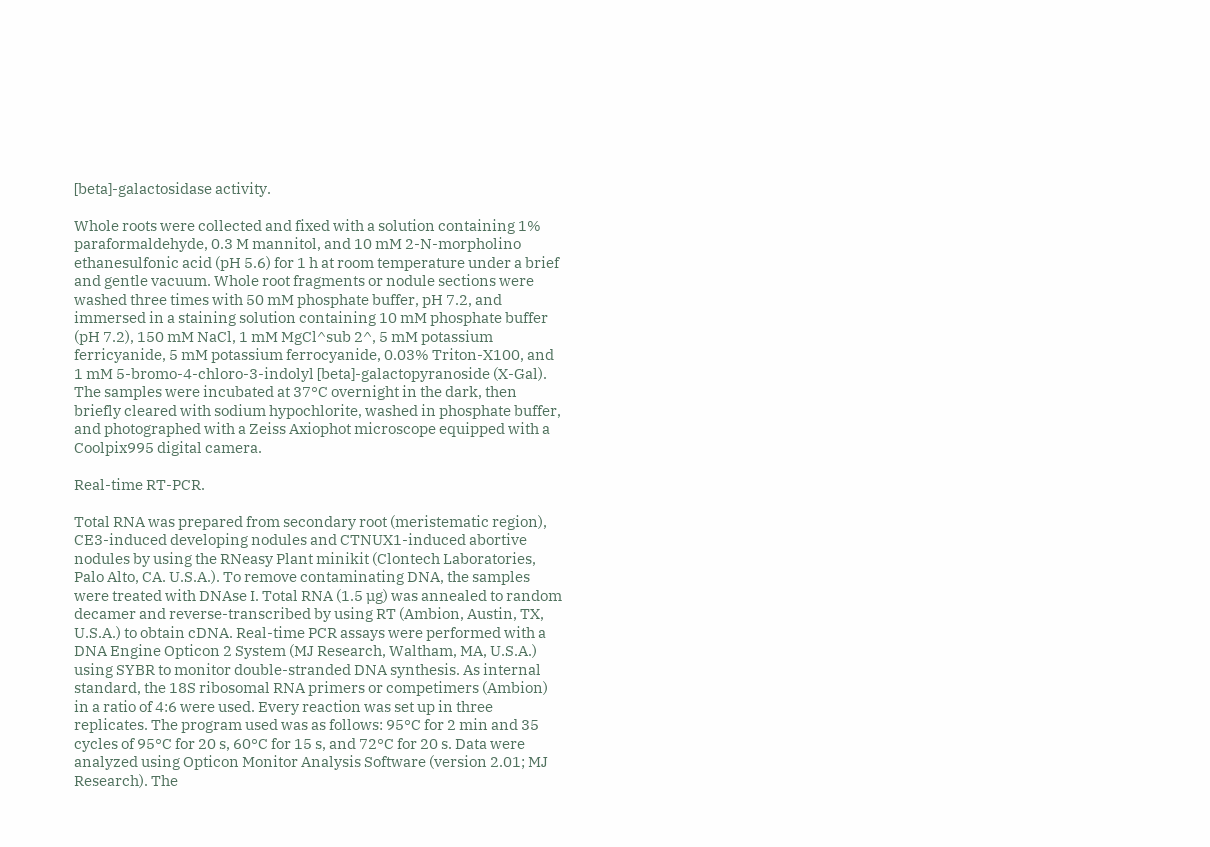[beta]-galactosidase activity.

Whole roots were collected and fixed with a solution containing 1% paraformaldehyde, 0.3 M mannitol, and 10 mM 2-N-morpholino ethanesulfonic acid (pH 5.6) for 1 h at room temperature under a brief and gentle vacuum. Whole root fragments or nodule sections were washed three times with 50 mM phosphate buffer, pH 7.2, and immersed in a staining solution containing 10 mM phosphate buffer (pH 7.2), 150 mM NaCl, 1 mM MgCl^sub 2^, 5 mM potassium ferricyanide, 5 mM potassium ferrocyanide, 0.03% Triton-X100, and 1 mM 5-bromo-4-chloro-3-indolyl [beta]-galactopyranoside (X-Gal). The samples were incubated at 37°C overnight in the dark, then briefly cleared with sodium hypochlorite, washed in phosphate buffer, and photographed with a Zeiss Axiophot microscope equipped with a Coolpix995 digital camera.

Real-time RT-PCR.

Total RNA was prepared from secondary root (meristematic region), CE3-induced developing nodules and CTNUX1-induced abortive nodules by using the RNeasy Plant minikit (Clontech Laboratories, Palo Alto, CA. U.S.A.). To remove contaminating DNA, the samples were treated with DNAse I. Total RNA (1.5 µg) was annealed to random decamer and reverse-transcribed by using RT (Ambion, Austin, TX, U.S.A.) to obtain cDNA. Real-time PCR assays were performed with a DNA Engine Opticon 2 System (MJ Research, Waltham, MA, U.S.A.) using SYBR to monitor double-stranded DNA synthesis. As internal standard, the 18S ribosomal RNA primers or competimers (Ambion) in a ratio of 4:6 were used. Every reaction was set up in three replicates. The program used was as follows: 95°C for 2 min and 35 cycles of 95°C for 20 s, 60°C for 15 s, and 72°C for 20 s. Data were analyzed using Opticon Monitor Analysis Software (version 2.01; MJ Research). The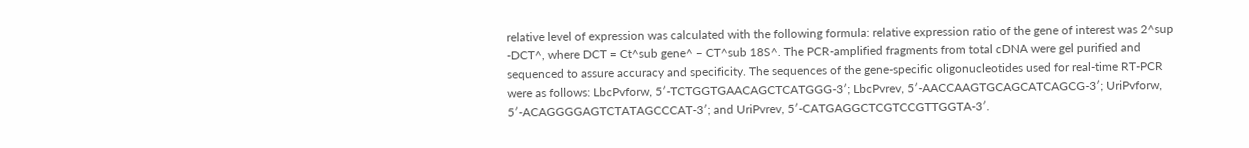relative level of expression was calculated with the following formula: relative expression ratio of the gene of interest was 2^sup -DCT^, where DCT = Ct^sub gene^ – CT^sub 18S^. The PCR-amplified fragments from total cDNA were gel purified and sequenced to assure accuracy and specificity. The sequences of the gene-specific oligonucleotides used for real-time RT-PCR were as follows: LbcPvforw, 5′-TCTGGTGAACAGCTCATGGG-3′; LbcPvrev, 5′-AACCAAGTGCAGCATCAGCG-3′; UriPvforw, 5′-ACAGGGGAGTCTATAGCCCAT-3′; and UriPvrev, 5′-CATGAGGCTCGTCCGTTGGTA-3′.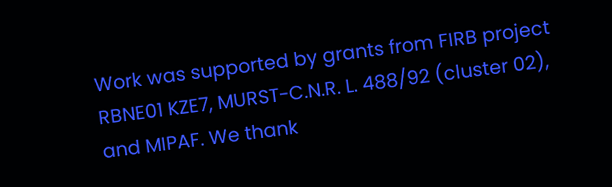Work was supported by grants from FIRB project RBNE01 KZE7, MURST-C.N.R. L. 488/92 (cluster 02), and MIPAF. We thank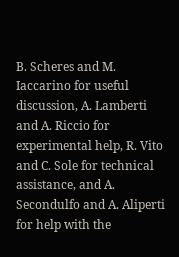B. Scheres and M. Iaccarino for useful discussion, A. Lamberti and A. Riccio for experimental help, R. Vito and C. Sole for technical assistance, and A. Secondulfo and A. Aliperti for help with the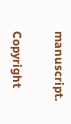manuscript.

Copyright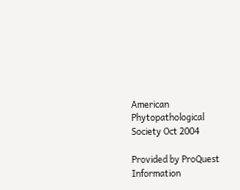American Phytopathological Society Oct 2004

Provided by ProQuest Information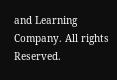and Learning Company. All rights Reserved.